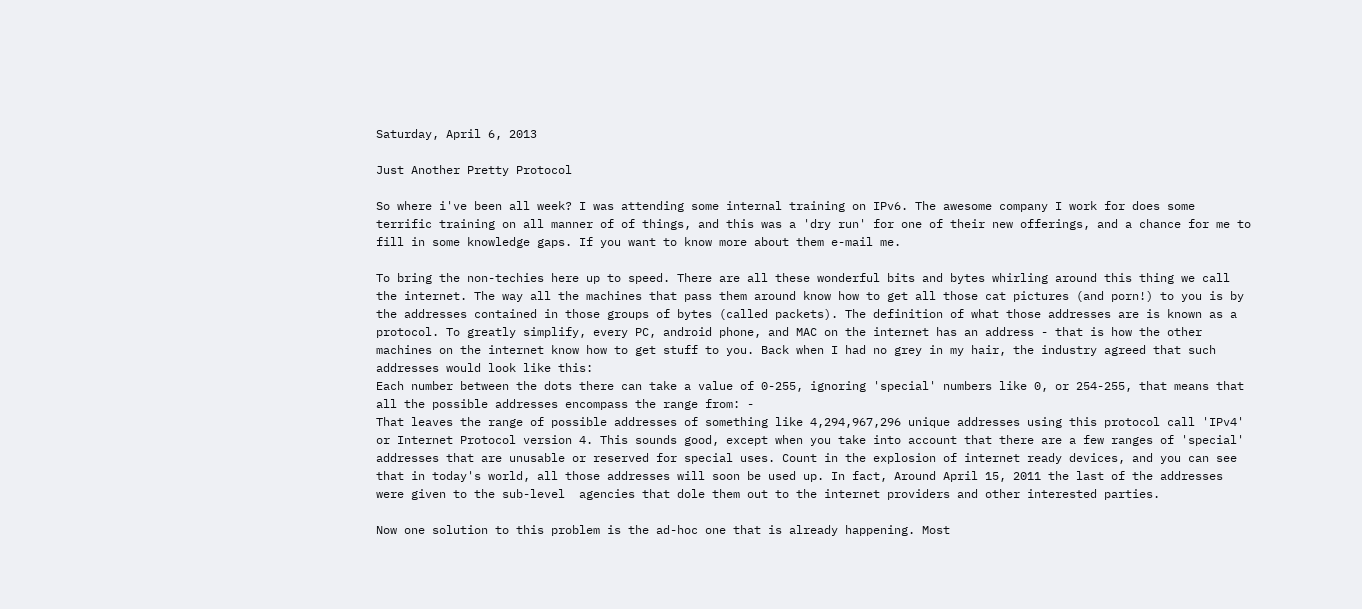Saturday, April 6, 2013

Just Another Pretty Protocol

So where i've been all week? I was attending some internal training on IPv6. The awesome company I work for does some terrific training on all manner of of things, and this was a 'dry run' for one of their new offerings, and a chance for me to fill in some knowledge gaps. If you want to know more about them e-mail me.

To bring the non-techies here up to speed. There are all these wonderful bits and bytes whirling around this thing we call the internet. The way all the machines that pass them around know how to get all those cat pictures (and porn!) to you is by the addresses contained in those groups of bytes (called packets). The definition of what those addresses are is known as a protocol. To greatly simplify, every PC, android phone, and MAC on the internet has an address - that is how the other machines on the internet know how to get stuff to you. Back when I had no grey in my hair, the industry agreed that such addresses would look like this:
Each number between the dots there can take a value of 0-255, ignoring 'special' numbers like 0, or 254-255, that means that all the possible addresses encompass the range from: -
That leaves the range of possible addresses of something like 4,294,967,296 unique addresses using this protocol call 'IPv4' or Internet Protocol version 4. This sounds good, except when you take into account that there are a few ranges of 'special' addresses that are unusable or reserved for special uses. Count in the explosion of internet ready devices, and you can see that in today's world, all those addresses will soon be used up. In fact, Around April 15, 2011 the last of the addresses were given to the sub-level  agencies that dole them out to the internet providers and other interested parties.

Now one solution to this problem is the ad-hoc one that is already happening. Most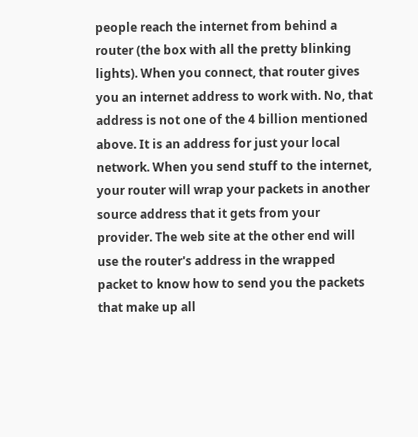people reach the internet from behind a router (the box with all the pretty blinking lights). When you connect, that router gives you an internet address to work with. No, that address is not one of the 4 billion mentioned above. It is an address for just your local network. When you send stuff to the internet, your router will wrap your packets in another source address that it gets from your provider. The web site at the other end will use the router's address in the wrapped packet to know how to send you the packets that make up all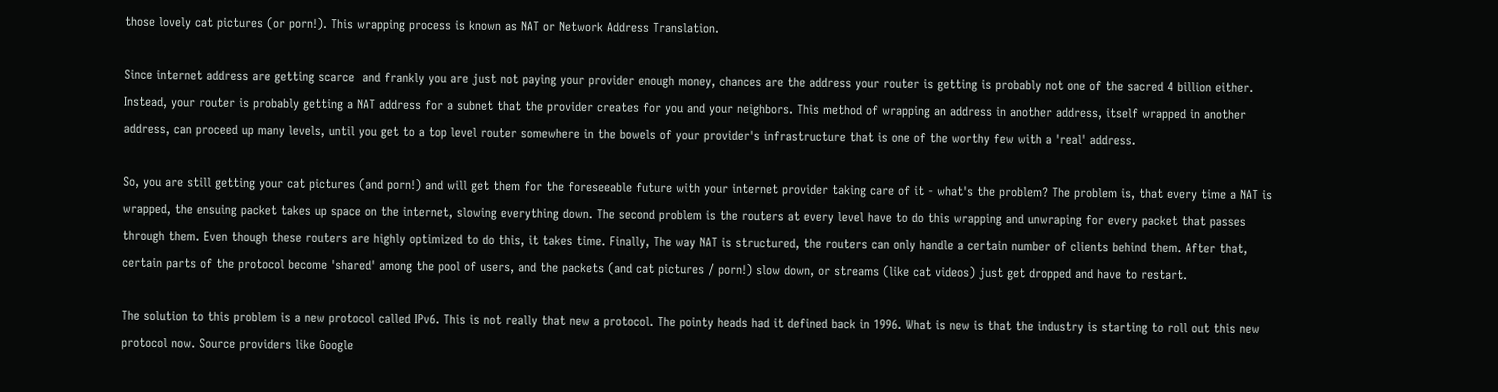those lovely cat pictures (or porn!). This wrapping process is known as NAT or Network Address Translation.

Since internet address are getting scarce  and frankly you are just not paying your provider enough money, chances are the address your router is getting is probably not one of the sacred 4 billion either. Instead, your router is probably getting a NAT address for a subnet that the provider creates for you and your neighbors. This method of wrapping an address in another address, itself wrapped in another address, can proceed up many levels, until you get to a top level router somewhere in the bowels of your provider's infrastructure that is one of the worthy few with a 'real' address.

So, you are still getting your cat pictures (and porn!) and will get them for the foreseeable future with your internet provider taking care of it - what's the problem? The problem is, that every time a NAT is wrapped, the ensuing packet takes up space on the internet, slowing everything down. The second problem is the routers at every level have to do this wrapping and unwraping for every packet that passes through them. Even though these routers are highly optimized to do this, it takes time. Finally, The way NAT is structured, the routers can only handle a certain number of clients behind them. After that, certain parts of the protocol become 'shared' among the pool of users, and the packets (and cat pictures / porn!) slow down, or streams (like cat videos) just get dropped and have to restart.

The solution to this problem is a new protocol called IPv6. This is not really that new a protocol. The pointy heads had it defined back in 1996. What is new is that the industry is starting to roll out this new protocol now. Source providers like Google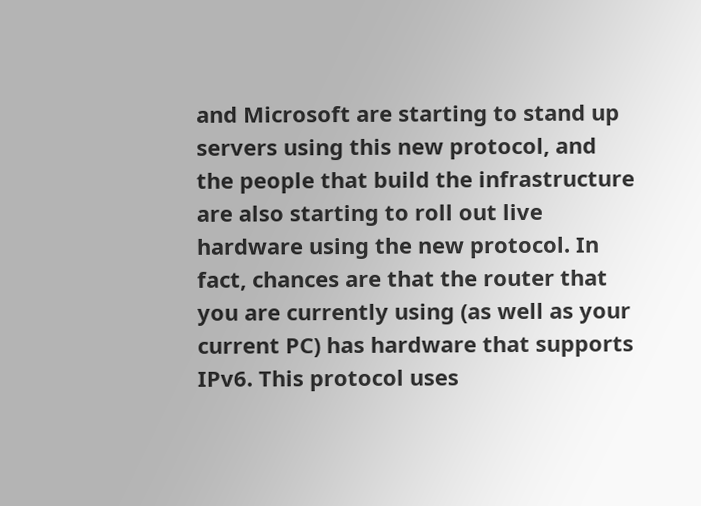and Microsoft are starting to stand up servers using this new protocol, and the people that build the infrastructure are also starting to roll out live hardware using the new protocol. In fact, chances are that the router that you are currently using (as well as your current PC) has hardware that supports IPv6. This protocol uses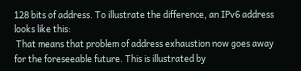128 bits of address. To illustrate the difference, an IPv6 address looks like this:
 That means that problem of address exhaustion now goes away for the foreseeable future. This is illustrated by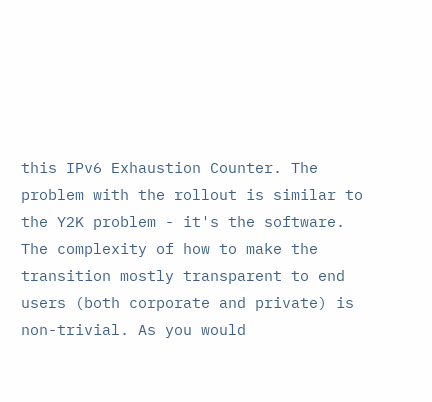this IPv6 Exhaustion Counter. The problem with the rollout is similar to the Y2K problem - it's the software. The complexity of how to make the transition mostly transparent to end users (both corporate and private) is non-trivial. As you would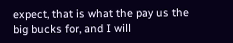expect, that is what the pay us the big bucks for, and I will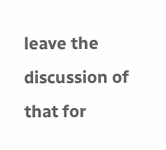leave the discussion of that for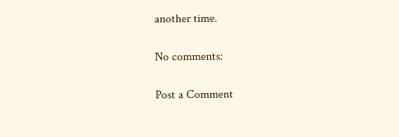another time.

No comments:

Post a Comment